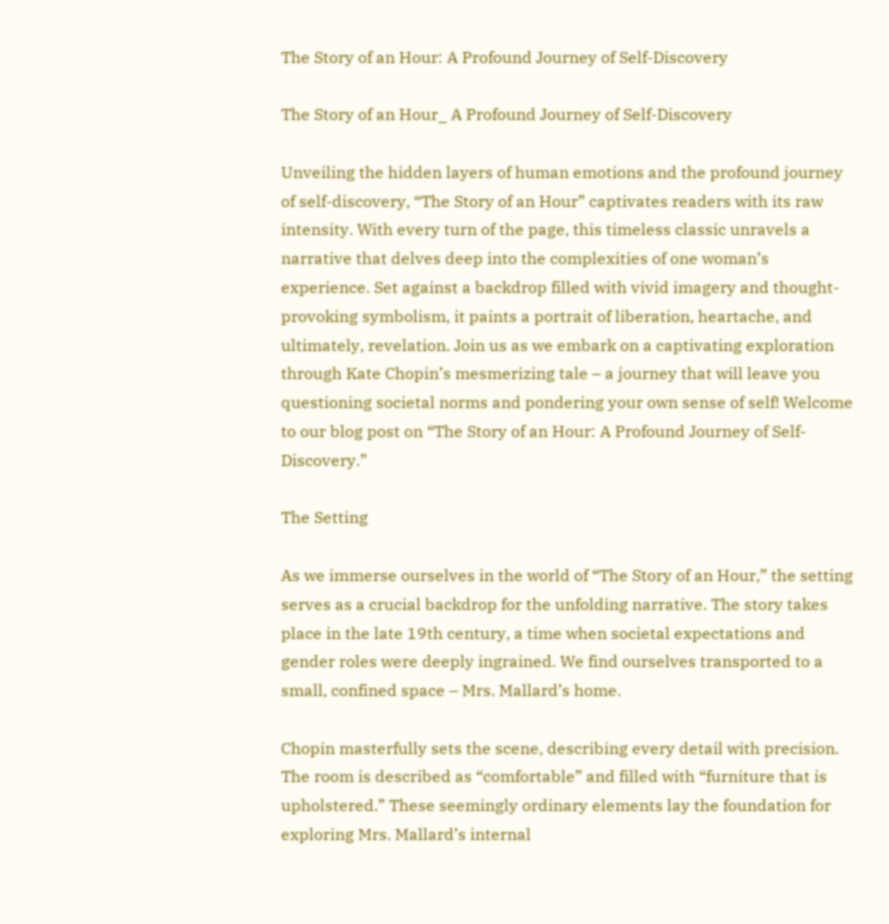The Story of an Hour: A Profound Journey of Self-Discovery

The Story of an Hour_ A Profound Journey of Self-Discovery

Unveiling the hidden layers of human emotions and the profound journey of self-discovery, “The Story of an Hour” captivates readers with its raw intensity. With every turn of the page, this timeless classic unravels a narrative that delves deep into the complexities of one woman’s experience. Set against a backdrop filled with vivid imagery and thought-provoking symbolism, it paints a portrait of liberation, heartache, and ultimately, revelation. Join us as we embark on a captivating exploration through Kate Chopin’s mesmerizing tale – a journey that will leave you questioning societal norms and pondering your own sense of self! Welcome to our blog post on “The Story of an Hour: A Profound Journey of Self-Discovery.”

The Setting

As we immerse ourselves in the world of “The Story of an Hour,” the setting serves as a crucial backdrop for the unfolding narrative. The story takes place in the late 19th century, a time when societal expectations and gender roles were deeply ingrained. We find ourselves transported to a small, confined space – Mrs. Mallard’s home.

Chopin masterfully sets the scene, describing every detail with precision. The room is described as “comfortable” and filled with “furniture that is upholstered.” These seemingly ordinary elements lay the foundation for exploring Mrs. Mallard’s internal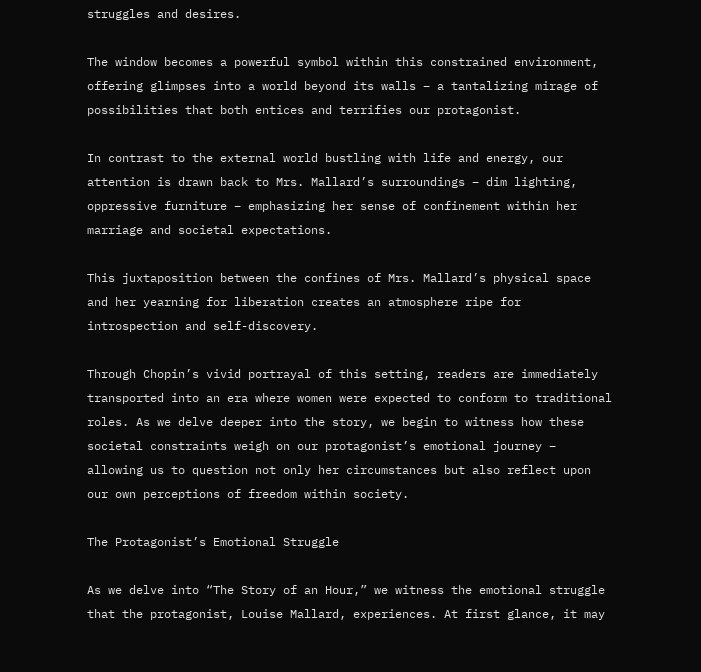struggles and desires.

The window becomes a powerful symbol within this constrained environment, offering glimpses into a world beyond its walls – a tantalizing mirage of possibilities that both entices and terrifies our protagonist.

In contrast to the external world bustling with life and energy, our attention is drawn back to Mrs. Mallard’s surroundings – dim lighting, oppressive furniture – emphasizing her sense of confinement within her marriage and societal expectations.

This juxtaposition between the confines of Mrs. Mallard’s physical space and her yearning for liberation creates an atmosphere ripe for introspection and self-discovery.

Through Chopin’s vivid portrayal of this setting, readers are immediately transported into an era where women were expected to conform to traditional roles. As we delve deeper into the story, we begin to witness how these societal constraints weigh on our protagonist’s emotional journey – allowing us to question not only her circumstances but also reflect upon our own perceptions of freedom within society.

The Protagonist’s Emotional Struggle

As we delve into “The Story of an Hour,” we witness the emotional struggle that the protagonist, Louise Mallard, experiences. At first glance, it may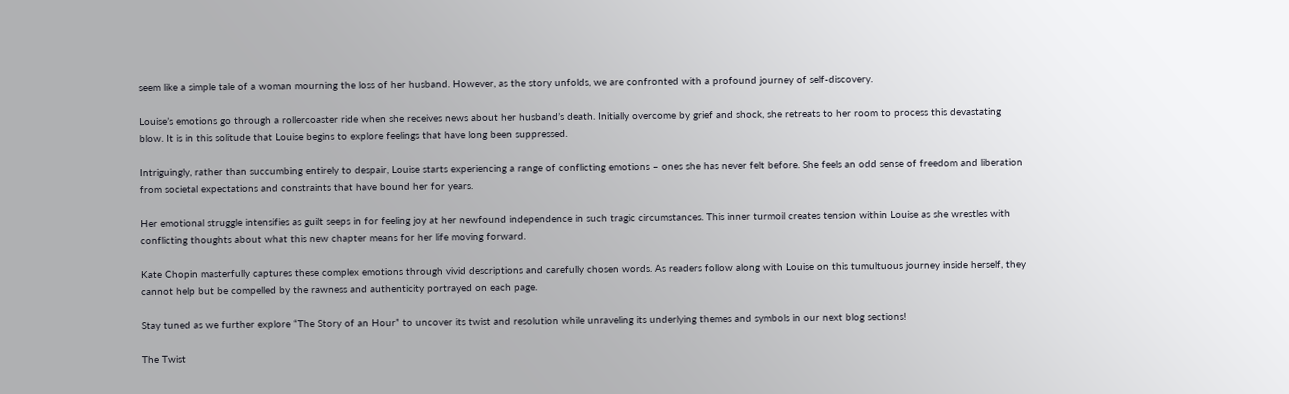seem like a simple tale of a woman mourning the loss of her husband. However, as the story unfolds, we are confronted with a profound journey of self-discovery.

Louise’s emotions go through a rollercoaster ride when she receives news about her husband’s death. Initially overcome by grief and shock, she retreats to her room to process this devastating blow. It is in this solitude that Louise begins to explore feelings that have long been suppressed.

Intriguingly, rather than succumbing entirely to despair, Louise starts experiencing a range of conflicting emotions – ones she has never felt before. She feels an odd sense of freedom and liberation from societal expectations and constraints that have bound her for years.

Her emotional struggle intensifies as guilt seeps in for feeling joy at her newfound independence in such tragic circumstances. This inner turmoil creates tension within Louise as she wrestles with conflicting thoughts about what this new chapter means for her life moving forward.

Kate Chopin masterfully captures these complex emotions through vivid descriptions and carefully chosen words. As readers follow along with Louise on this tumultuous journey inside herself, they cannot help but be compelled by the rawness and authenticity portrayed on each page.

Stay tuned as we further explore “The Story of an Hour” to uncover its twist and resolution while unraveling its underlying themes and symbols in our next blog sections!

The Twist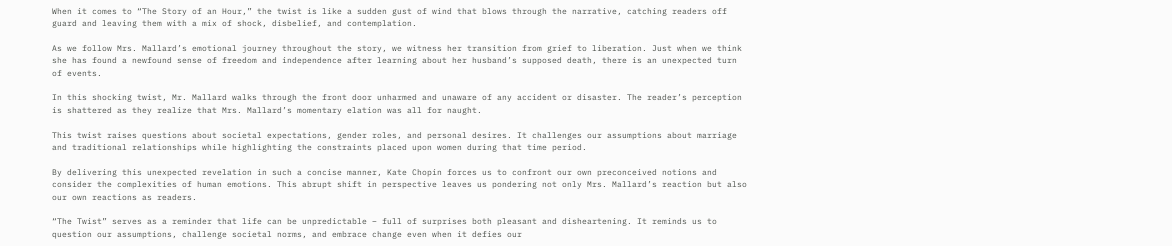When it comes to “The Story of an Hour,” the twist is like a sudden gust of wind that blows through the narrative, catching readers off guard and leaving them with a mix of shock, disbelief, and contemplation.

As we follow Mrs. Mallard’s emotional journey throughout the story, we witness her transition from grief to liberation. Just when we think she has found a newfound sense of freedom and independence after learning about her husband’s supposed death, there is an unexpected turn of events.

In this shocking twist, Mr. Mallard walks through the front door unharmed and unaware of any accident or disaster. The reader’s perception is shattered as they realize that Mrs. Mallard’s momentary elation was all for naught.

This twist raises questions about societal expectations, gender roles, and personal desires. It challenges our assumptions about marriage and traditional relationships while highlighting the constraints placed upon women during that time period.

By delivering this unexpected revelation in such a concise manner, Kate Chopin forces us to confront our own preconceived notions and consider the complexities of human emotions. This abrupt shift in perspective leaves us pondering not only Mrs. Mallard’s reaction but also our own reactions as readers.

“The Twist” serves as a reminder that life can be unpredictable – full of surprises both pleasant and disheartening. It reminds us to question our assumptions, challenge societal norms, and embrace change even when it defies our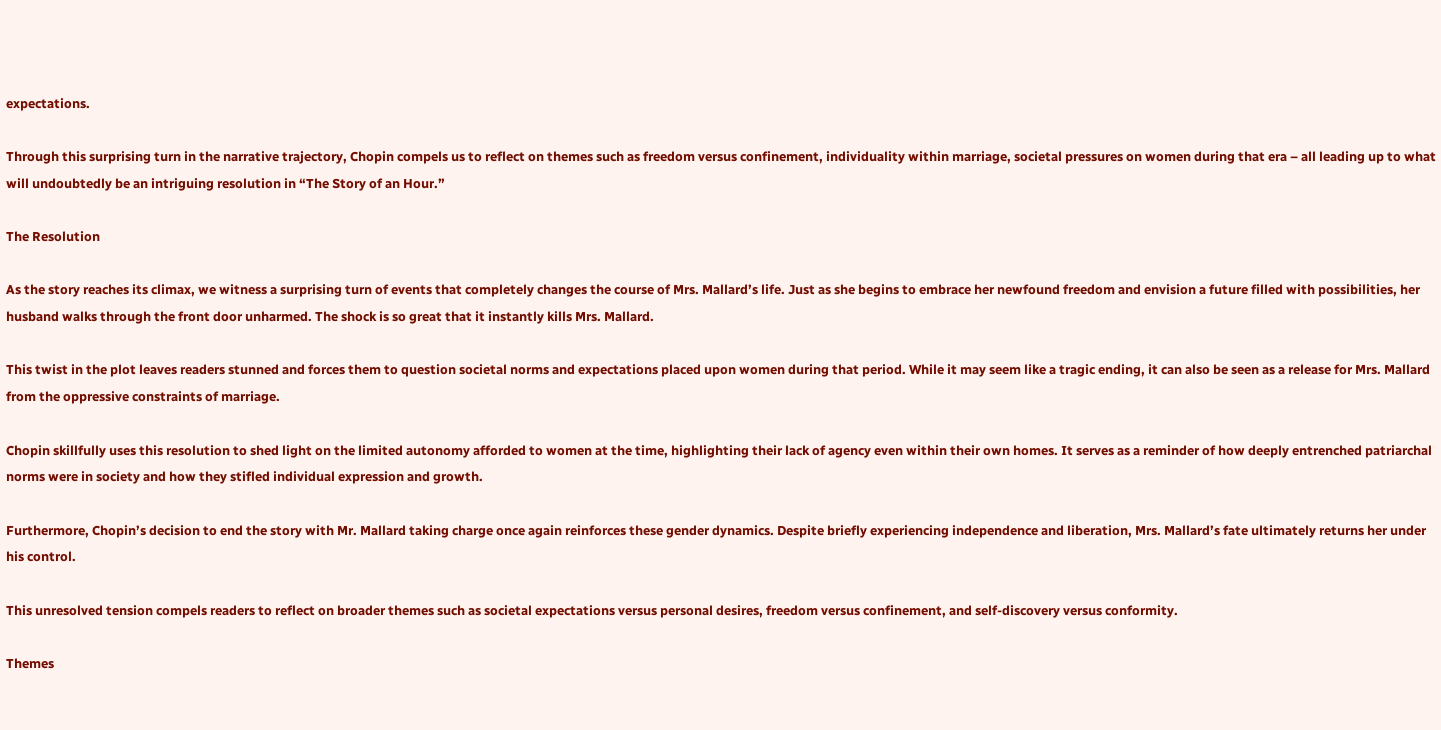expectations.

Through this surprising turn in the narrative trajectory, Chopin compels us to reflect on themes such as freedom versus confinement, individuality within marriage, societal pressures on women during that era – all leading up to what will undoubtedly be an intriguing resolution in “The Story of an Hour.”

The Resolution

As the story reaches its climax, we witness a surprising turn of events that completely changes the course of Mrs. Mallard’s life. Just as she begins to embrace her newfound freedom and envision a future filled with possibilities, her husband walks through the front door unharmed. The shock is so great that it instantly kills Mrs. Mallard.

This twist in the plot leaves readers stunned and forces them to question societal norms and expectations placed upon women during that period. While it may seem like a tragic ending, it can also be seen as a release for Mrs. Mallard from the oppressive constraints of marriage.

Chopin skillfully uses this resolution to shed light on the limited autonomy afforded to women at the time, highlighting their lack of agency even within their own homes. It serves as a reminder of how deeply entrenched patriarchal norms were in society and how they stifled individual expression and growth.

Furthermore, Chopin’s decision to end the story with Mr. Mallard taking charge once again reinforces these gender dynamics. Despite briefly experiencing independence and liberation, Mrs. Mallard’s fate ultimately returns her under his control.

This unresolved tension compels readers to reflect on broader themes such as societal expectations versus personal desires, freedom versus confinement, and self-discovery versus conformity.

Themes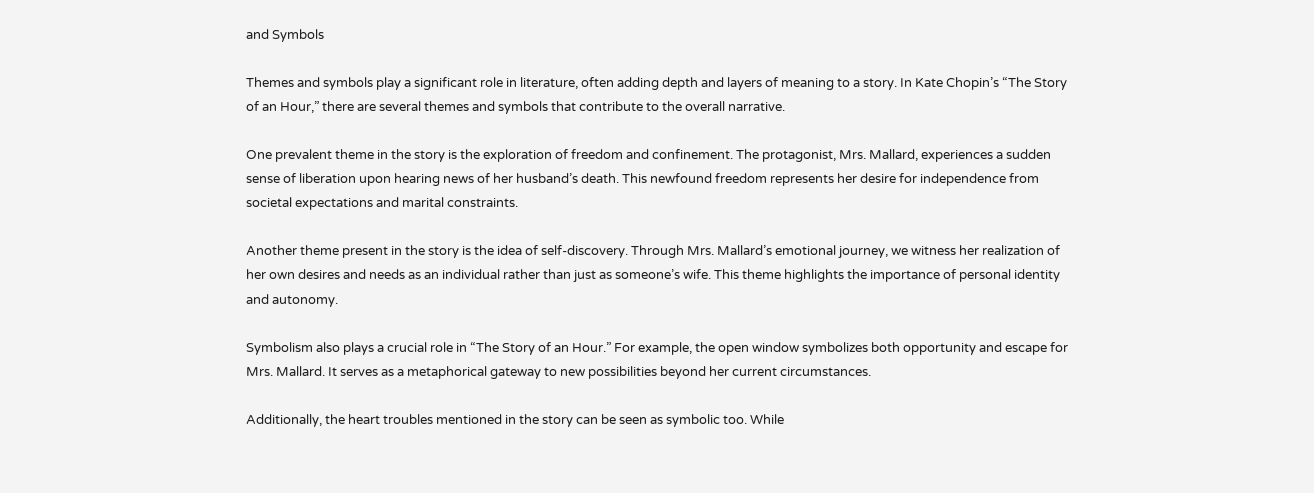and Symbols

Themes and symbols play a significant role in literature, often adding depth and layers of meaning to a story. In Kate Chopin’s “The Story of an Hour,” there are several themes and symbols that contribute to the overall narrative.

One prevalent theme in the story is the exploration of freedom and confinement. The protagonist, Mrs. Mallard, experiences a sudden sense of liberation upon hearing news of her husband’s death. This newfound freedom represents her desire for independence from societal expectations and marital constraints.

Another theme present in the story is the idea of self-discovery. Through Mrs. Mallard’s emotional journey, we witness her realization of her own desires and needs as an individual rather than just as someone’s wife. This theme highlights the importance of personal identity and autonomy.

Symbolism also plays a crucial role in “The Story of an Hour.” For example, the open window symbolizes both opportunity and escape for Mrs. Mallard. It serves as a metaphorical gateway to new possibilities beyond her current circumstances.

Additionally, the heart troubles mentioned in the story can be seen as symbolic too. While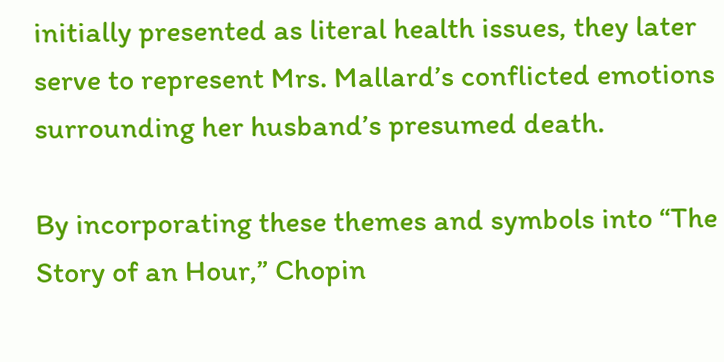initially presented as literal health issues, they later serve to represent Mrs. Mallard’s conflicted emotions surrounding her husband’s presumed death.

By incorporating these themes and symbols into “The Story of an Hour,” Chopin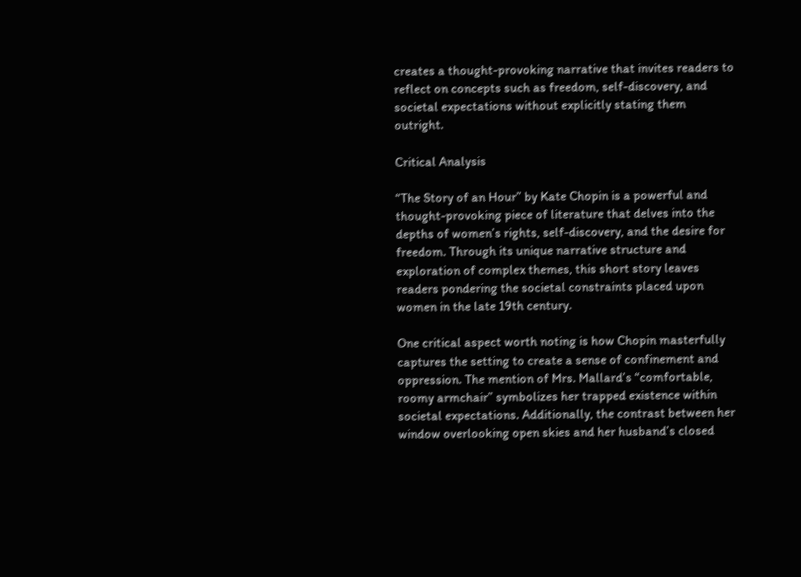creates a thought-provoking narrative that invites readers to reflect on concepts such as freedom, self-discovery, and societal expectations without explicitly stating them outright.

Critical Analysis

“The Story of an Hour” by Kate Chopin is a powerful and thought-provoking piece of literature that delves into the depths of women’s rights, self-discovery, and the desire for freedom. Through its unique narrative structure and exploration of complex themes, this short story leaves readers pondering the societal constraints placed upon women in the late 19th century.

One critical aspect worth noting is how Chopin masterfully captures the setting to create a sense of confinement and oppression. The mention of Mrs. Mallard’s “comfortable, roomy armchair” symbolizes her trapped existence within societal expectations. Additionally, the contrast between her window overlooking open skies and her husband’s closed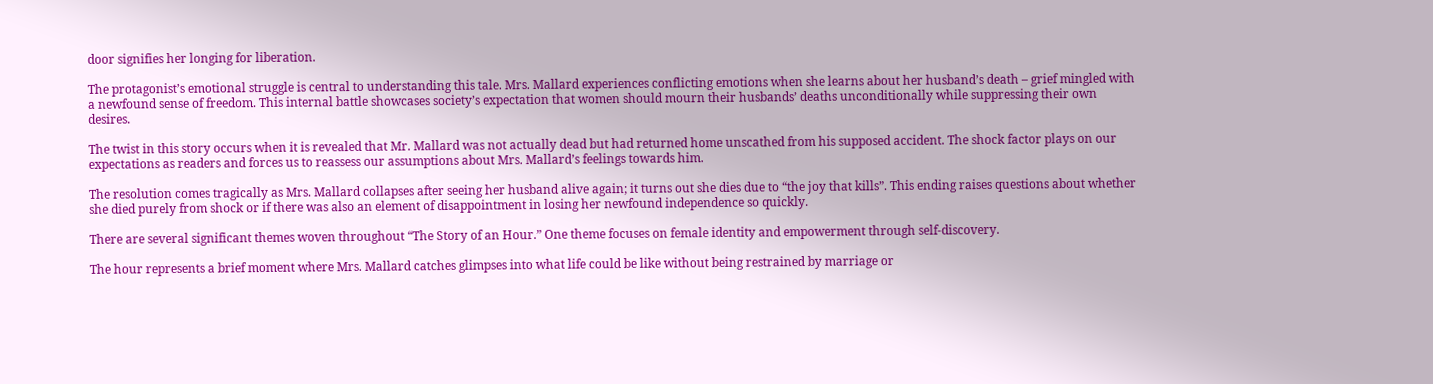door signifies her longing for liberation.

The protagonist’s emotional struggle is central to understanding this tale. Mrs. Mallard experiences conflicting emotions when she learns about her husband’s death – grief mingled with a newfound sense of freedom. This internal battle showcases society’s expectation that women should mourn their husbands’ deaths unconditionally while suppressing their own desires.

The twist in this story occurs when it is revealed that Mr. Mallard was not actually dead but had returned home unscathed from his supposed accident. The shock factor plays on our expectations as readers and forces us to reassess our assumptions about Mrs. Mallard’s feelings towards him.

The resolution comes tragically as Mrs. Mallard collapses after seeing her husband alive again; it turns out she dies due to “the joy that kills”. This ending raises questions about whether she died purely from shock or if there was also an element of disappointment in losing her newfound independence so quickly.

There are several significant themes woven throughout “The Story of an Hour.” One theme focuses on female identity and empowerment through self-discovery.

The hour represents a brief moment where Mrs. Mallard catches glimpses into what life could be like without being restrained by marriage or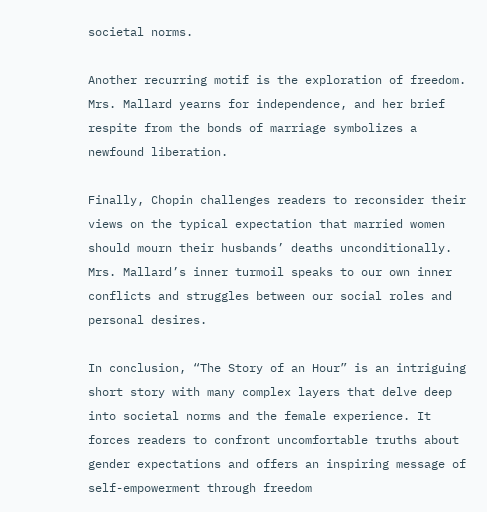societal norms.

Another recurring motif is the exploration of freedom. Mrs. Mallard yearns for independence, and her brief respite from the bonds of marriage symbolizes a newfound liberation.

Finally, Chopin challenges readers to reconsider their views on the typical expectation that married women should mourn their husbands’ deaths unconditionally. Mrs. Mallard’s inner turmoil speaks to our own inner conflicts and struggles between our social roles and personal desires.

In conclusion, “The Story of an Hour” is an intriguing short story with many complex layers that delve deep into societal norms and the female experience. It forces readers to confront uncomfortable truths about gender expectations and offers an inspiring message of self-empowerment through freedom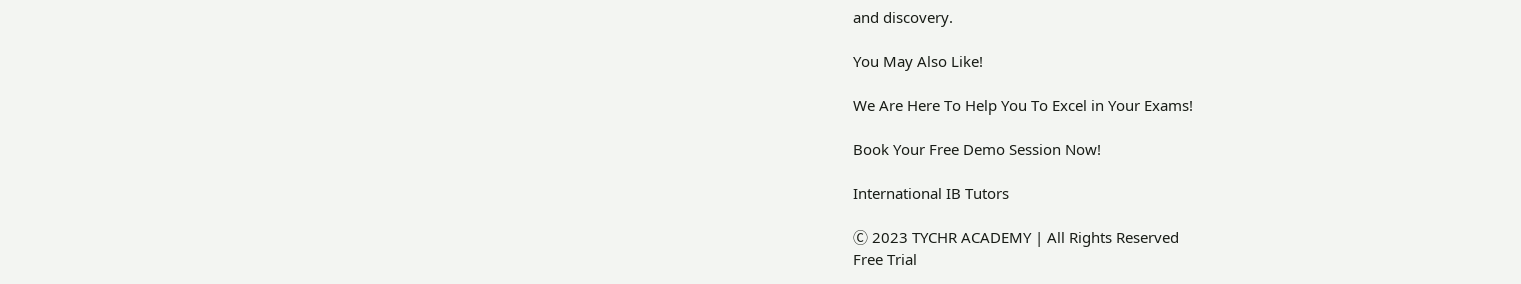and discovery.

You May Also Like!

We Are Here To Help You To Excel in Your Exams!

Book Your Free Demo Session Now!

International IB Tutors

Ⓒ 2023 TYCHR ACADEMY | All Rights Reserved
Free Trial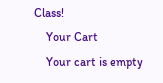Class!
    Your Cart
    Your cart is empty